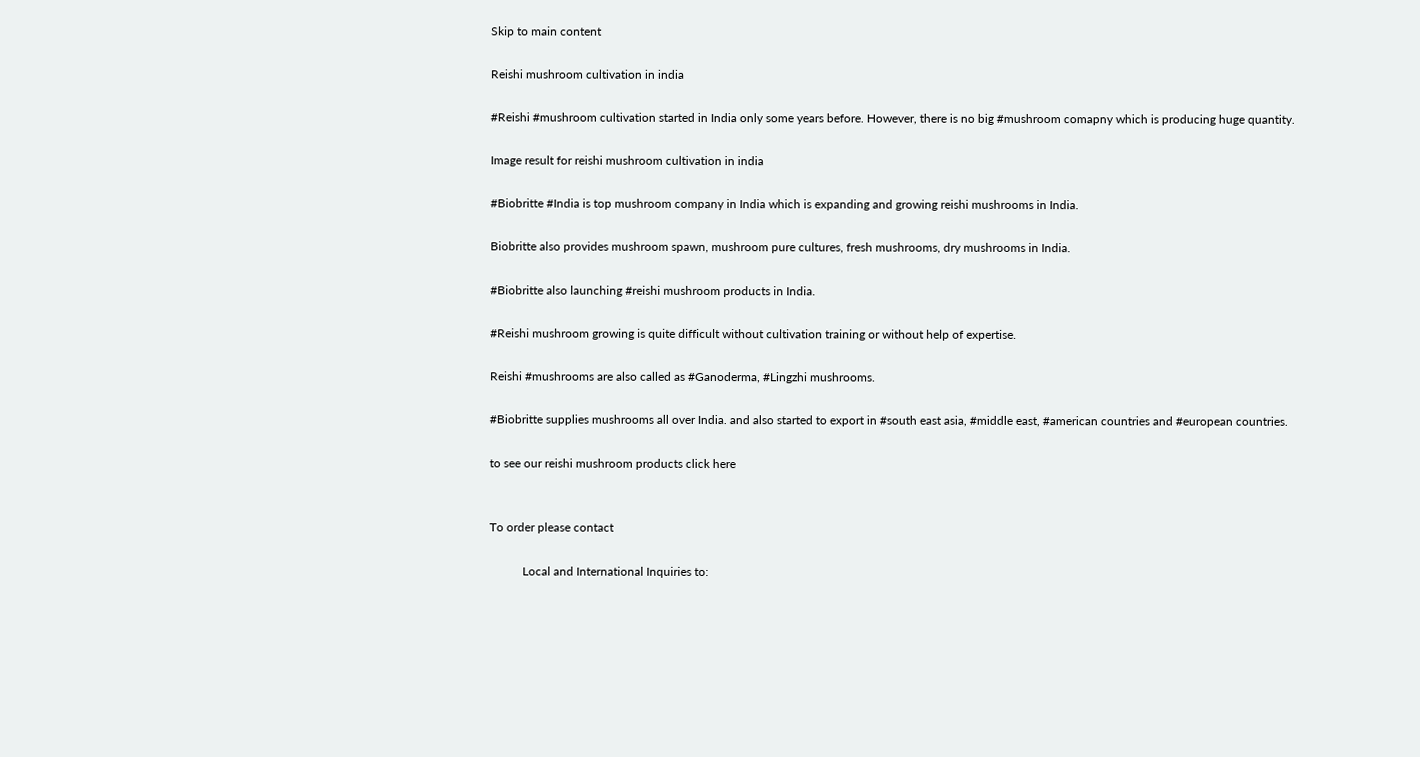Skip to main content

Reishi mushroom cultivation in india

#Reishi #mushroom cultivation started in India only some years before. However, there is no big #mushroom comapny which is producing huge quantity.

Image result for reishi mushroom cultivation in india

#Biobritte #India is top mushroom company in India which is expanding and growing reishi mushrooms in India.

Biobritte also provides mushroom spawn, mushroom pure cultures, fresh mushrooms, dry mushrooms in India.

#Biobritte also launching #reishi mushroom products in India.

#Reishi mushroom growing is quite difficult without cultivation training or without help of expertise.

Reishi #mushrooms are also called as #Ganoderma, #Lingzhi mushrooms.

#Biobritte supplies mushrooms all over India. and also started to export in #south east asia, #middle east, #american countries and #european countries.

to see our reishi mushroom products click here


To order please contact

           Local and International Inquiries to: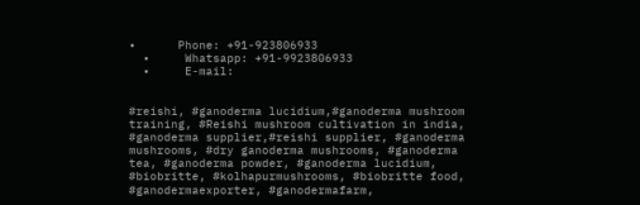•      Phone: +91-923806933
  •     Whatsapp: +91-9923806933
  •     E-mail:


#reishi, #ganoderma lucidium,#ganoderma mushroom training, #Reishi mushroom cultivation in india, #ganoderma supplier,#reishi supplier, #ganoderma mushrooms, #dry ganoderma mushrooms, #ganoderma tea, #ganoderma powder, #ganoderma lucidium, #biobritte, #kolhapurmushrooms, #biobritte food, #ganodermaexporter, #ganodermafarm,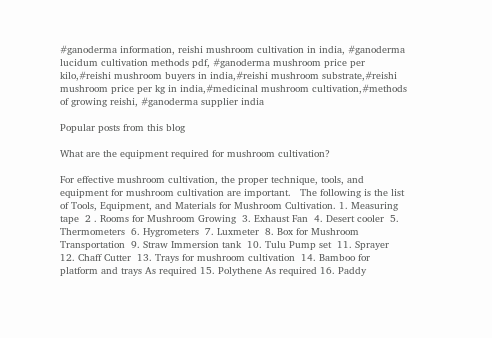#ganoderma information, reishi mushroom cultivation in india, #ganoderma lucidum cultivation methods pdf, #ganoderma mushroom price per kilo,#reishi mushroom buyers in india,#reishi mushroom substrate,#reishi mushroom price per kg in india,#medicinal mushroom cultivation,#methods of growing reishi, #ganoderma supplier india

Popular posts from this blog

What are the equipment required for mushroom cultivation?

For effective mushroom cultivation, the proper technique, tools, and equipment for mushroom cultivation are important.   The following is the list of Tools, Equipment, and Materials for Mushroom Cultivation. 1. Measuring tape  2 . Rooms for Mushroom Growing  3. Exhaust Fan  4. Desert cooler  5. Thermometers  6. Hygrometers  7. Luxmeter  8. Box for Mushroom Transportation  9. Straw Immersion tank  10. Tulu Pump set  11. Sprayer  12. Chaff Cutter  13. Trays for mushroom cultivation  14. Bamboo for platform and trays As required 15. Polythene As required 16. Paddy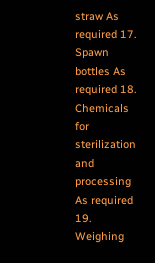straw As required 17. Spawn bottles As required 18. Chemicals for sterilization and processing As required 19. Weighing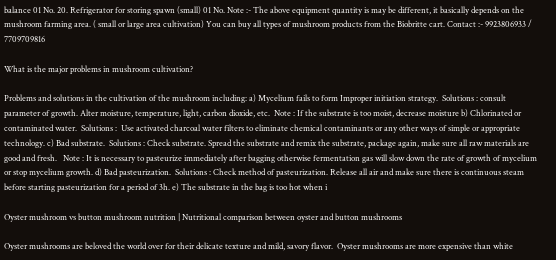balance 01 No. 20. Refrigerator for storing spawn (small) 01 No. Note :- The above equipment quantity is may be different, it basically depends on the mushroom farming area. ( small or large area cultivation) You can buy all types of mushroom products from the Biobritte cart. Contact :- 9923806933 / 7709709816

What is the major problems in mushroom cultivation?

Problems and solutions in the cultivation of the mushroom including: a) Mycelium fails to form Improper initiation strategy.  Solutions : consult parameter of growth. Alter moisture, temperature, light, carbon dioxide, etc.  Note : If the substrate is too moist, decrease moisture b) Chlorinated or contaminated water.  Solutions :  Use activated charcoal water filters to eliminate chemical contaminants or any other ways of simple or appropriate technology. c) Bad substrate.  Solutions : Check substrate. Spread the substrate and remix the substrate, package again, make sure all raw materials are good and fresh.   Note : It is necessary to pasteurize immediately after bagging otherwise fermentation gas will slow down the rate of growth of mycelium or stop mycelium growth. d) Bad pasteurization.  Solutions : Check method of pasteurization. Release all air and make sure there is continuous steam before starting pasteurization for a period of 3h. e) The substrate in the bag is too hot when i

Oyster mushroom vs button mushroom nutrition | Nutritional comparison between oyster and button mushrooms

Oyster mushrooms are beloved the world over for their delicate texture and mild, savory flavor.  Oyster mushrooms are more expensive than white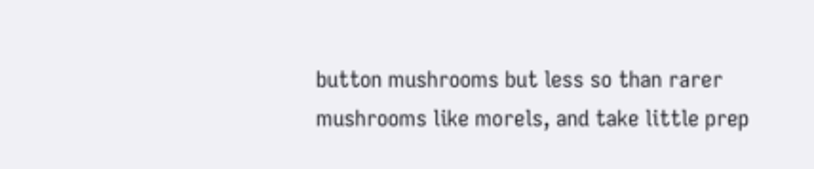button mushrooms but less so than rarer mushrooms like morels, and take little prep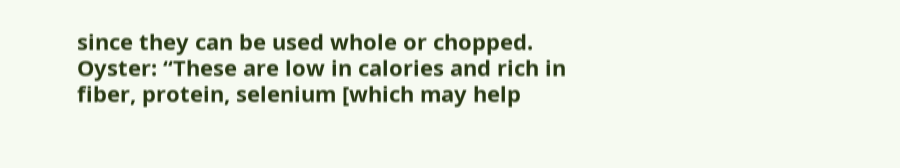since they can be used whole or chopped.                                Oyster: “These are low in calories and rich in fiber, protein, selenium [which may help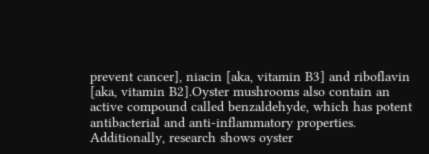prevent cancer], niacin [aka, vitamin B3] and riboflavin [aka, vitamin B2].Oyster mushrooms also contain an active compound called benzaldehyde, which has potent antibacterial and anti-inflammatory properties. Additionally, research shows oyster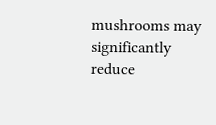mushrooms may significantly reduce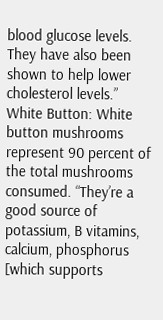blood glucose levels. They have also been shown to help lower cholesterol levels.”    White Button: White button mushrooms represent 90 percent of the total mushrooms consumed. “They’re a good source of potassium, B vitamins, calcium, phosphorus [which supports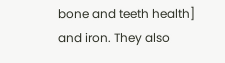bone and teeth health] and iron. They also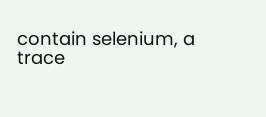contain selenium, a trace